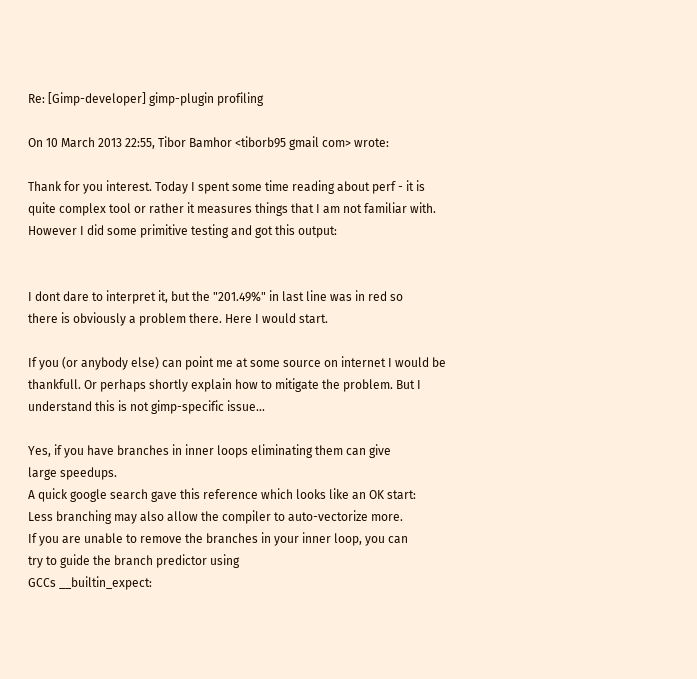Re: [Gimp-developer] gimp-plugin profiling

On 10 March 2013 22:55, Tibor Bamhor <tiborb95 gmail com> wrote:

Thank for you interest. Today I spent some time reading about perf - it is
quite complex tool or rather it measures things that I am not familiar with.
However I did some primitive testing and got this output:


I dont dare to interpret it, but the "201.49%" in last line was in red so
there is obviously a problem there. Here I would start.

If you (or anybody else) can point me at some source on internet I would be
thankfull. Or perhaps shortly explain how to mitigate the problem. But I
understand this is not gimp-specific issue...

Yes, if you have branches in inner loops eliminating them can give
large speedups.
A quick google search gave this reference which looks like an OK start:
Less branching may also allow the compiler to auto-vectorize more.
If you are unable to remove the branches in your inner loop, you can
try to guide the branch predictor using
GCCs __builtin_expect: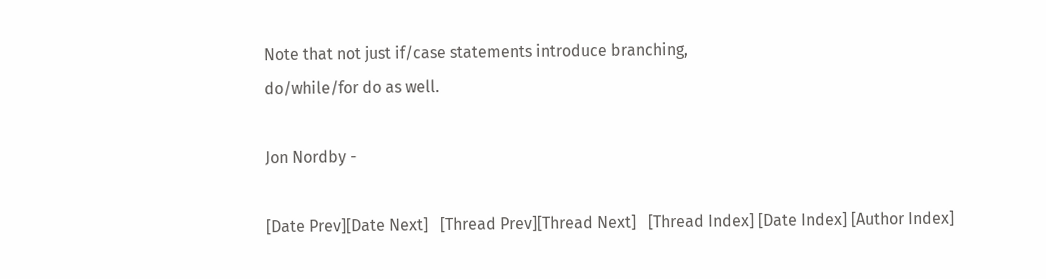Note that not just if/case statements introduce branching,
do/while/for do as well.

Jon Nordby -

[Date Prev][Date Next]   [Thread Prev][Thread Next]   [Thread Index] [Date Index] [Author Index]